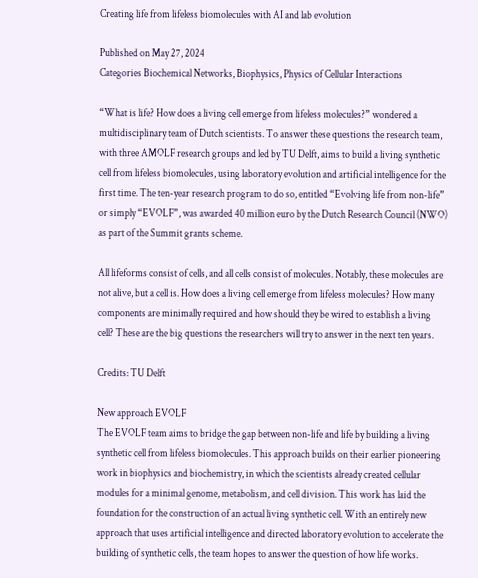Creating life from lifeless biomolecules with AI and lab evolution

Published on May 27, 2024
Categories Biochemical Networks, Biophysics, Physics of Cellular Interactions

“What is life? How does a living cell emerge from lifeless molecules?” wondered a multidisciplinary team of Dutch scientists. To answer these questions the research team, with three AMOLF research groups and led by TU Delft, aims to build a living synthetic cell from lifeless biomolecules, using laboratory evolution and artificial intelligence for the first time. The ten-year research program to do so, entitled “Evolving life from non-life” or simply “EVOLF”, was awarded 40 million euro by the Dutch Research Council (NWO) as part of the Summit grants scheme.

All lifeforms consist of cells, and all cells consist of molecules. Notably, these molecules are not alive, but a cell is. How does a living cell emerge from lifeless molecules? How many components are minimally required and how should they be wired to establish a living cell? These are the big questions the researchers will try to answer in the next ten years.

Credits: TU Delft

New approach EVOLF
The EVOLF team aims to bridge the gap between non-life and life by building a living synthetic cell from lifeless biomolecules. This approach builds on their earlier pioneering work in biophysics and biochemistry, in which the scientists already created cellular modules for a minimal genome, metabolism, and cell division. This work has laid the foundation for the construction of an actual living synthetic cell. With an entirely new approach that uses artificial intelligence and directed laboratory evolution to accelerate the building of synthetic cells, the team hopes to answer the question of how life works.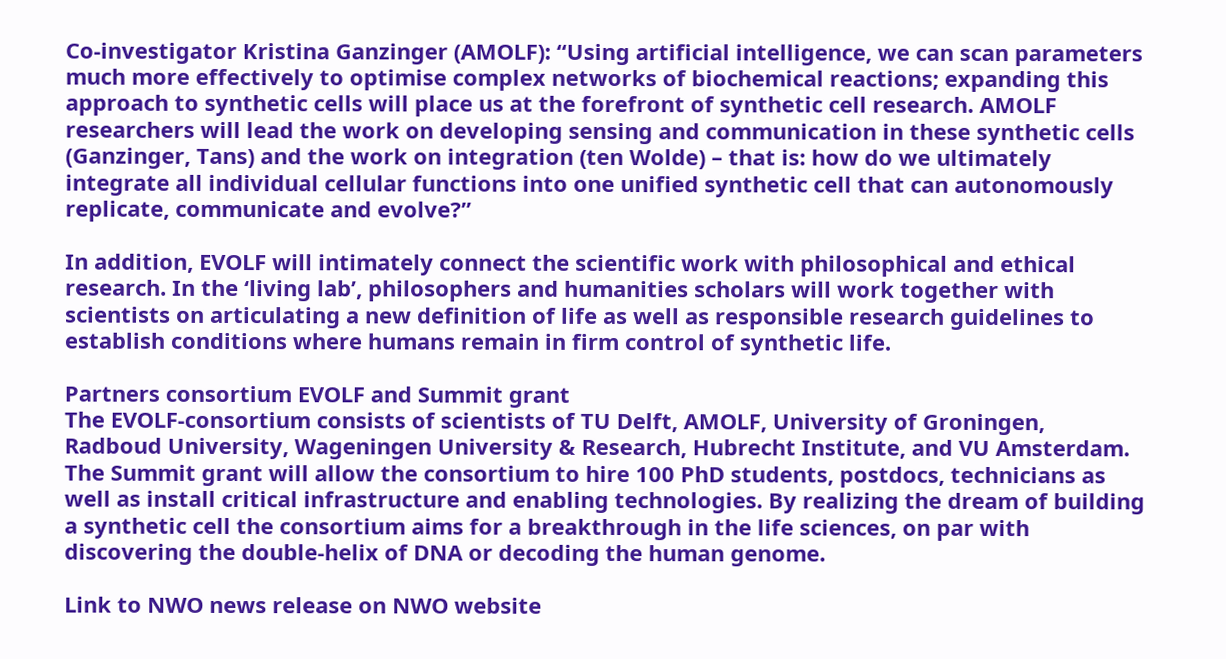Co-investigator Kristina Ganzinger (AMOLF): “Using artificial intelligence, we can scan parameters much more effectively to optimise complex networks of biochemical reactions; expanding this approach to synthetic cells will place us at the forefront of synthetic cell research. AMOLF researchers will lead the work on developing sensing and communication in these synthetic cells (Ganzinger, Tans) and the work on integration (ten Wolde) – that is: how do we ultimately integrate all individual cellular functions into one unified synthetic cell that can autonomously replicate, communicate and evolve?”

In addition, EVOLF will intimately connect the scientific work with philosophical and ethical research. In the ‘living lab’, philosophers and humanities scholars will work together with scientists on articulating a new definition of life as well as responsible research guidelines to establish conditions where humans remain in firm control of synthetic life.

Partners consortium EVOLF and Summit grant
The EVOLF-consortium consists of scientists of TU Delft, AMOLF, University of Groningen, Radboud University, Wageningen University & Research, Hubrecht Institute, and VU Amsterdam. The Summit grant will allow the consortium to hire 100 PhD students, postdocs, technicians as well as install critical infrastructure and enabling technologies. By realizing the dream of building a synthetic cell the consortium aims for a breakthrough in the life sciences, on par with discovering the double-helix of DNA or decoding the human genome.

Link to NWO news release on NWO website